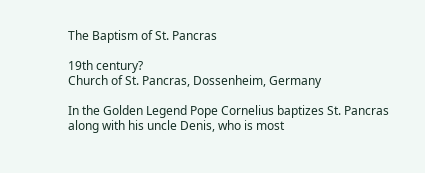The Baptism of St. Pancras

19th century?
Church of St. Pancras, Dossenheim, Germany

In the Golden Legend Pope Cornelius baptizes St. Pancras along with his uncle Denis, who is most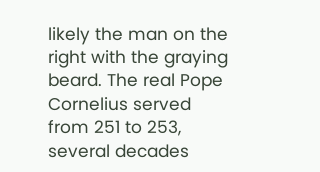likely the man on the right with the graying beard. The real Pope Cornelius served from 251 to 253, several decades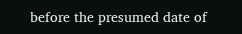before the presumed date of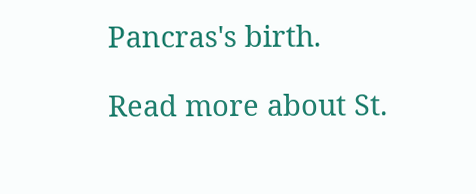Pancras's birth.

Read more about St.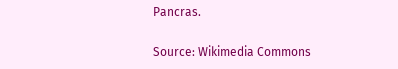Pancras.

Source: Wikimedia Commons